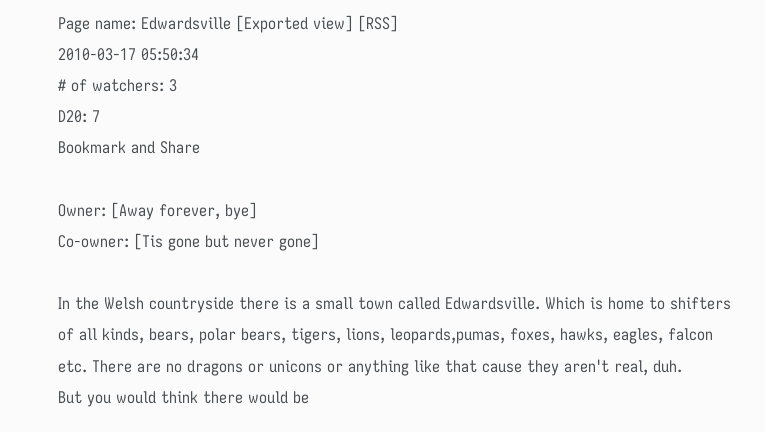Page name: Edwardsville [Exported view] [RSS]
2010-03-17 05:50:34
# of watchers: 3
D20: 7
Bookmark and Share

Owner: [Away forever, bye]
Co-owner: [Tis gone but never gone]

In the Welsh countryside there is a small town called Edwardsville. Which is home to shifters of all kinds, bears, polar bears, tigers, lions, leopards,pumas, foxes, hawks, eagles, falcon etc. There are no dragons or unicons or anything like that cause they aren't real, duh.
But you would think there would be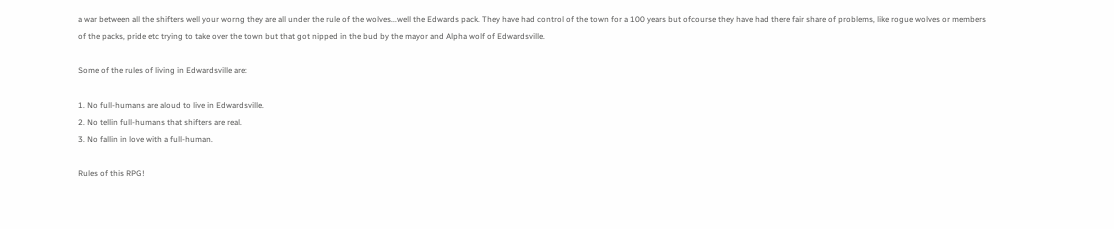a war between all the shifters well your worng they are all under the rule of the wolves...well the Edwards pack. They have had control of the town for a 100 years but ofcourse they have had there fair share of problems, like rogue wolves or members of the packs, pride etc trying to take over the town but that got nipped in the bud by the mayor and Alpha wolf of Edwardsville.

Some of the rules of living in Edwardsville are:

1. No full-humans are aloud to live in Edwardsville.
2. No tellin full-humans that shifters are real.
3. No fallin in love with a full-human.

Rules of this RPG!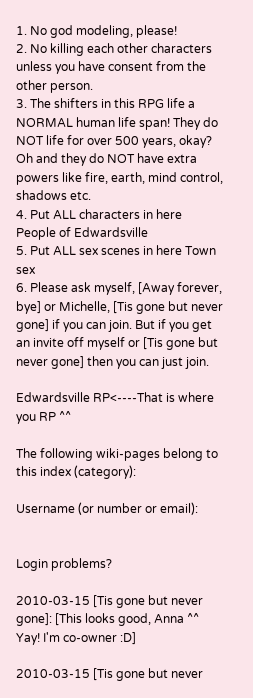1. No god modeling, please!
2. No killing each other characters unless you have consent from the other person.
3. The shifters in this RPG life a NORMAL human life span! They do NOT life for over 500 years, okay? Oh and they do NOT have extra powers like fire, earth, mind control, shadows etc.
4. Put ALL characters in here People of Edwardsville
5. Put ALL sex scenes in here Town sex
6. Please ask myself, [Away forever, bye] or Michelle, [Tis gone but never gone] if you can join. But if you get an invite off myself or [Tis gone but never gone] then you can just join.

Edwardsville RP<----That is where you RP ^^

The following wiki-pages belong to this index (category):

Username (or number or email):


Login problems?

2010-03-15 [Tis gone but never gone]: [This looks good, Anna ^^ Yay! I'm co-owner :D]

2010-03-15 [Tis gone but never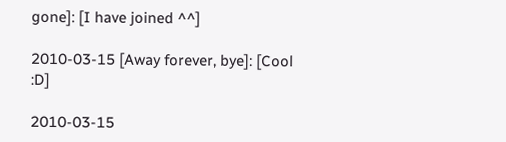gone]: [I have joined ^^]

2010-03-15 [Away forever, bye]: [Cool :D]

2010-03-15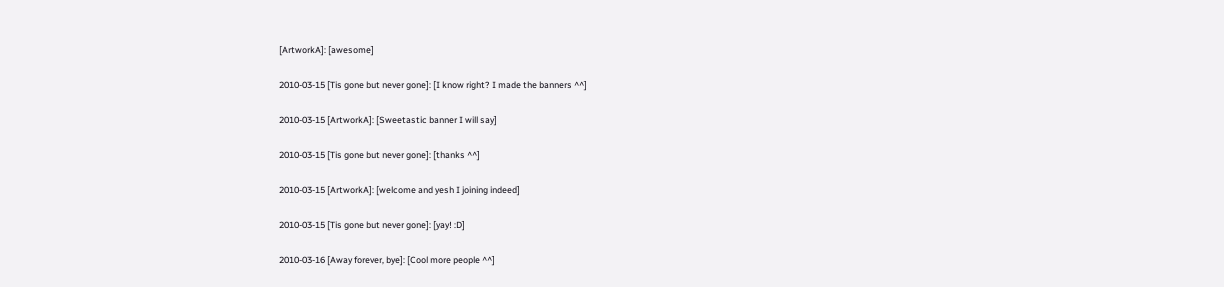[ArtworkA]: [awesome]

2010-03-15 [Tis gone but never gone]: [I know right? I made the banners ^^]

2010-03-15 [ArtworkA]: [Sweetastic banner I will say]

2010-03-15 [Tis gone but never gone]: [thanks ^^]

2010-03-15 [ArtworkA]: [welcome and yesh I joining indeed]

2010-03-15 [Tis gone but never gone]: [yay! :D]

2010-03-16 [Away forever, bye]: [Cool more people ^^]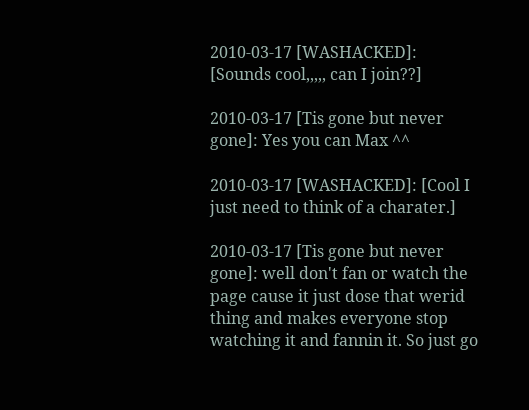2010-03-17 [WASHACKED]: [Sounds cool,,,,, can I join??]

2010-03-17 [Tis gone but never gone]: Yes you can Max ^^

2010-03-17 [WASHACKED]: [Cool I just need to think of a charater.]

2010-03-17 [Tis gone but never gone]: well don't fan or watch the page cause it just dose that werid thing and makes everyone stop watching it and fannin it. So just go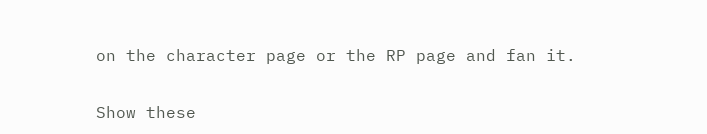on the character page or the RP page and fan it.

Show these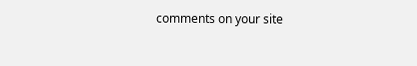comments on your site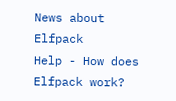News about Elfpack
Help - How does Elfpack work?